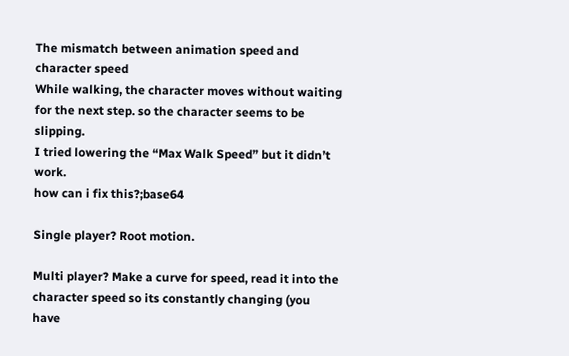The mismatch between animation speed and character speed
While walking, the character moves without waiting for the next step. so the character seems to be slipping.
I tried lowering the “Max Walk Speed” but it didn’t work.
how can i fix this?;base64

Single player? Root motion.

Multi player? Make a curve for speed, read it into the character speed so its constantly changing (you have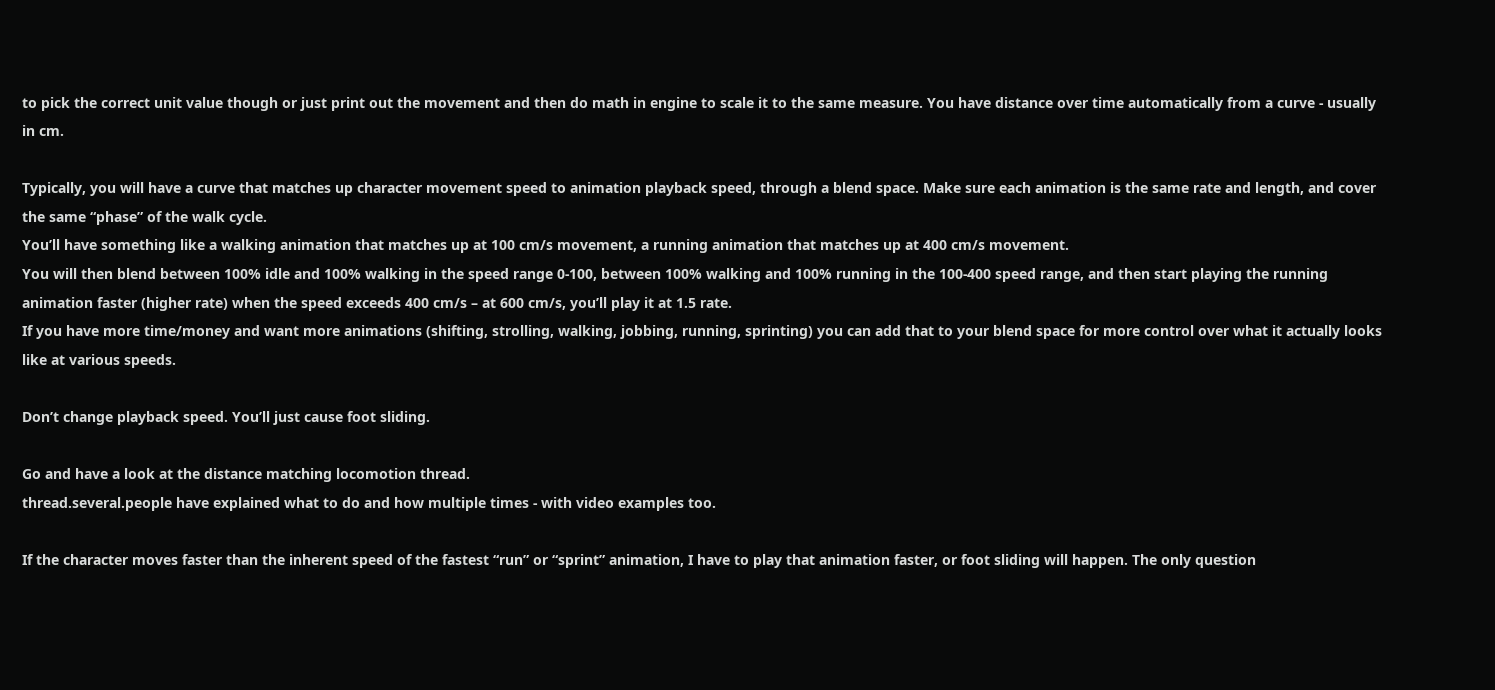to pick the correct unit value though or just print out the movement and then do math in engine to scale it to the same measure. You have distance over time automatically from a curve - usually in cm.

Typically, you will have a curve that matches up character movement speed to animation playback speed, through a blend space. Make sure each animation is the same rate and length, and cover the same “phase” of the walk cycle.
You’ll have something like a walking animation that matches up at 100 cm/s movement, a running animation that matches up at 400 cm/s movement.
You will then blend between 100% idle and 100% walking in the speed range 0-100, between 100% walking and 100% running in the 100-400 speed range, and then start playing the running animation faster (higher rate) when the speed exceeds 400 cm/s – at 600 cm/s, you’ll play it at 1.5 rate.
If you have more time/money and want more animations (shifting, strolling, walking, jobbing, running, sprinting) you can add that to your blend space for more control over what it actually looks like at various speeds.

Don’t change playback speed. You’ll just cause foot sliding.

Go and have a look at the distance matching locomotion thread.
thread.several.people have explained what to do and how multiple times - with video examples too.

If the character moves faster than the inherent speed of the fastest “run” or “sprint” animation, I have to play that animation faster, or foot sliding will happen. The only question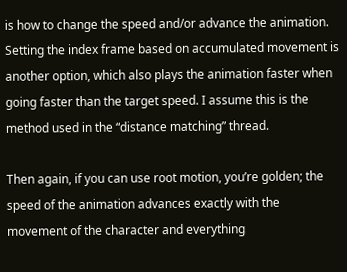is how to change the speed and/or advance the animation. Setting the index frame based on accumulated movement is another option, which also plays the animation faster when going faster than the target speed. I assume this is the method used in the “distance matching” thread.

Then again, if you can use root motion, you’re golden; the speed of the animation advances exactly with the movement of the character and everything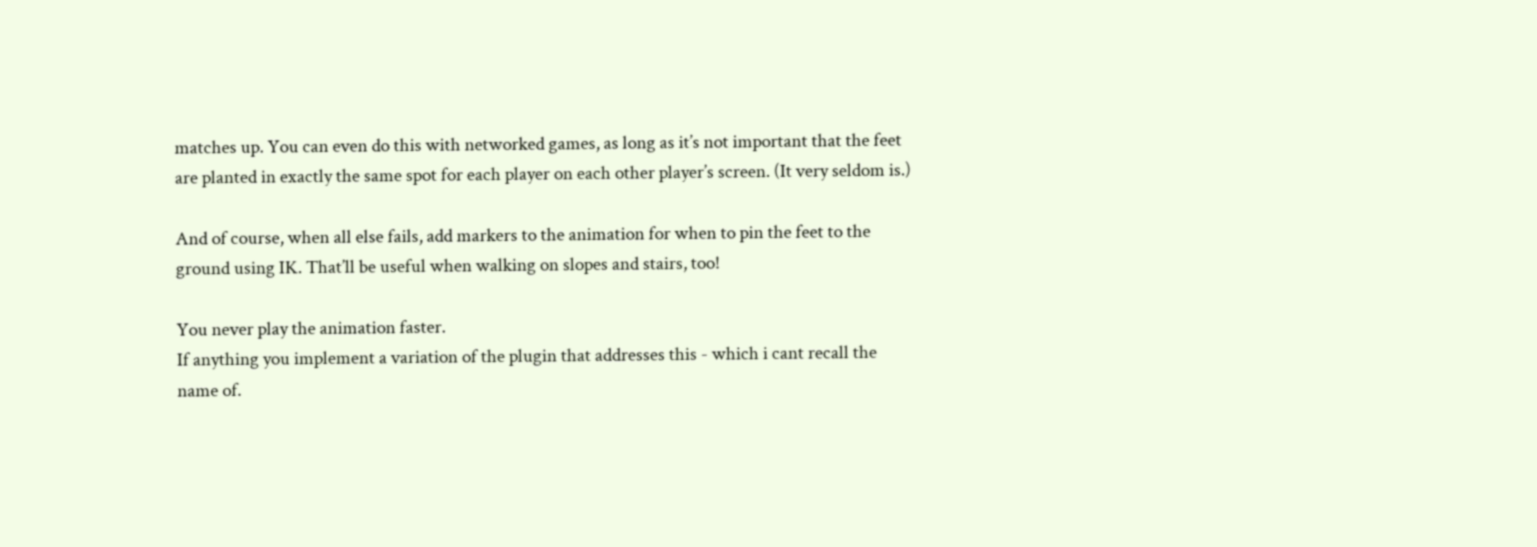matches up. You can even do this with networked games, as long as it’s not important that the feet are planted in exactly the same spot for each player on each other player’s screen. (It very seldom is.)

And of course, when all else fails, add markers to the animation for when to pin the feet to the ground using IK. That’ll be useful when walking on slopes and stairs, too!

You never play the animation faster.
If anything you implement a variation of the plugin that addresses this - which i cant recall the name of.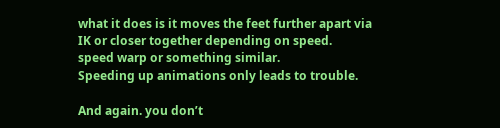what it does is it moves the feet further apart via IK or closer together depending on speed.
speed warp or something similar.
Speeding up animations only leads to trouble.

And again. you don’t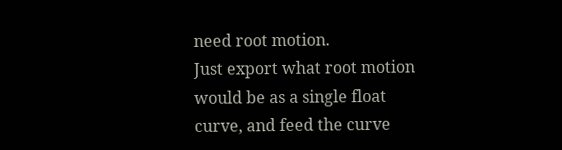need root motion.
Just export what root motion would be as a single float curve, and feed the curve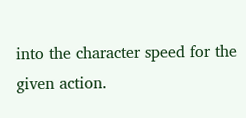into the character speed for the given action.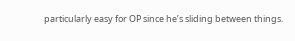particularly easy for OP since he’s sliding between things.